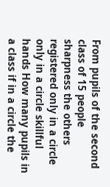From pupils of the second class of 15 people sharpness the others registered only in a circle only in a circle skillful hands How many pupils in a class if in a circle the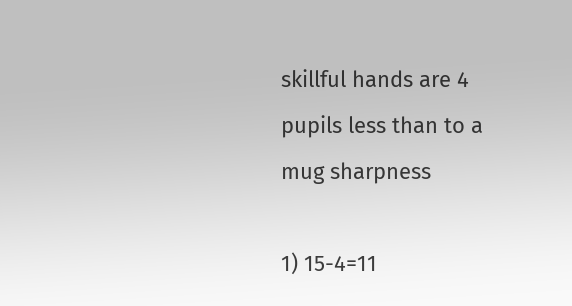skillful hands are 4 pupils less than to a mug sharpness

1) 15-4=11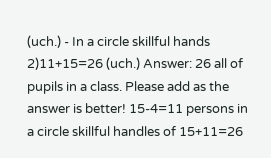(uch.) - In a circle skillful hands 2)11+15=26 (uch.) Answer: 26 all of pupils in a class. Please add as the answer is better! 15-4=11 persons in a circle skillful handles of 15+11=26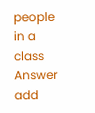people in a class
Answer add